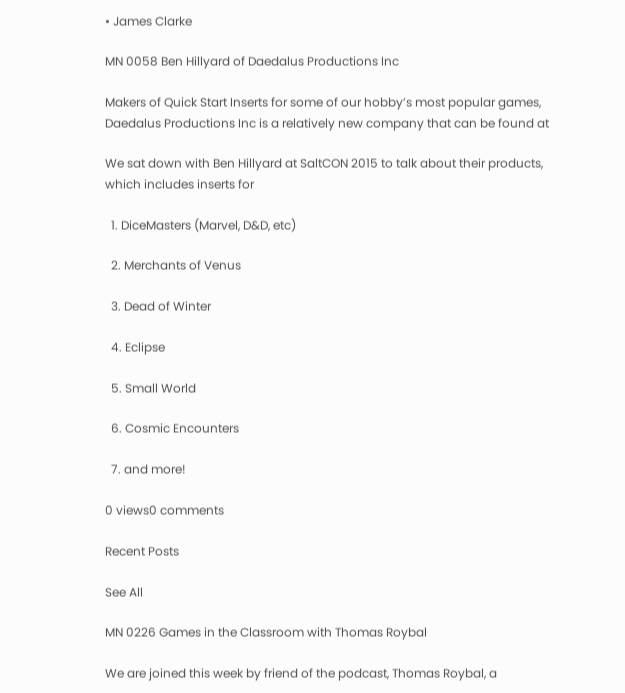• James Clarke

MN 0058 Ben Hillyard of Daedalus Productions Inc

Makers of Quick Start Inserts for some of our hobby’s most popular games, Daedalus Productions Inc is a relatively new company that can be found at

We sat down with Ben Hillyard at SaltCON 2015 to talk about their products, which includes inserts for

  1. DiceMasters (Marvel, D&D, etc)

  2. Merchants of Venus

  3. Dead of Winter

  4. Eclipse

  5. Small World

  6. Cosmic Encounters

  7. and more!

0 views0 comments

Recent Posts

See All

MN 0226 Games in the Classroom with Thomas Roybal

We are joined this week by friend of the podcast, Thomas Roybal, a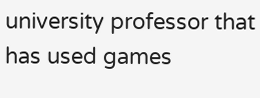university professor that has used games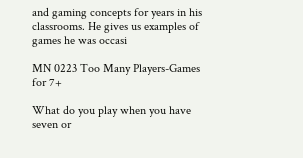and gaming concepts for years in his classrooms. He gives us examples of games he was occasi

MN 0223 Too Many Players-Games for 7+

What do you play when you have seven or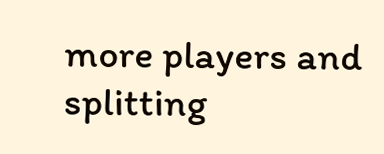more players and splitting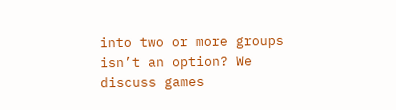into two or more groups isn’t an option? We discuss games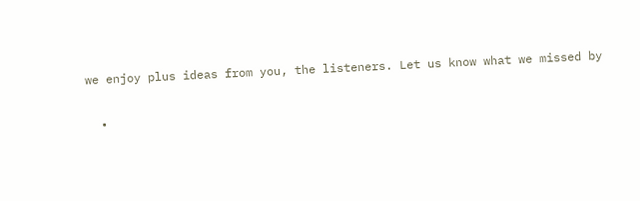we enjoy plus ideas from you, the listeners. Let us know what we missed by

  •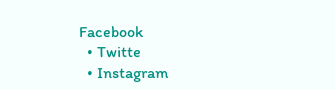Facebook
  • Twitte
  • Instagram